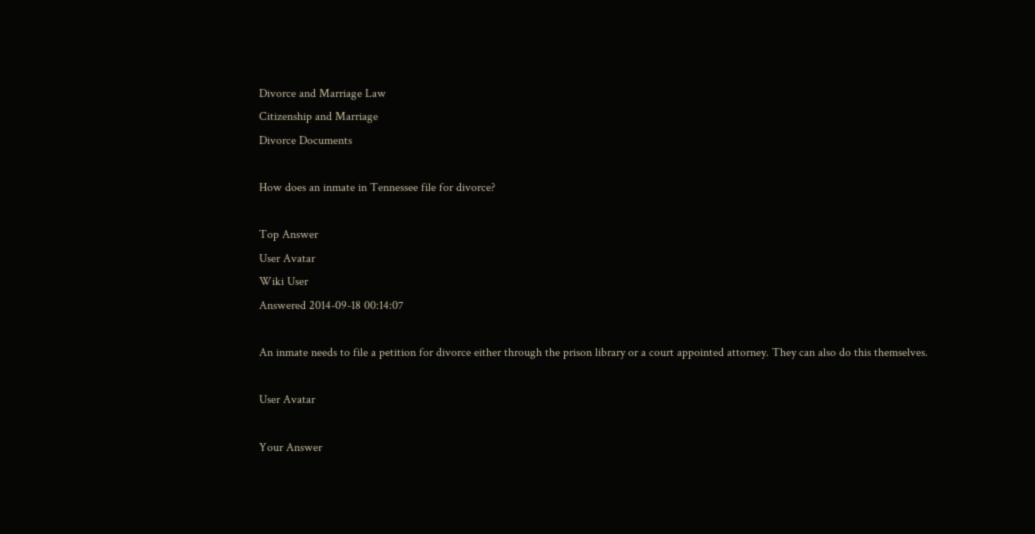Divorce and Marriage Law
Citizenship and Marriage
Divorce Documents

How does an inmate in Tennessee file for divorce?

Top Answer
User Avatar
Wiki User
Answered 2014-09-18 00:14:07

An inmate needs to file a petition for divorce either through the prison library or a court appointed attorney. They can also do this themselves.

User Avatar

Your Answer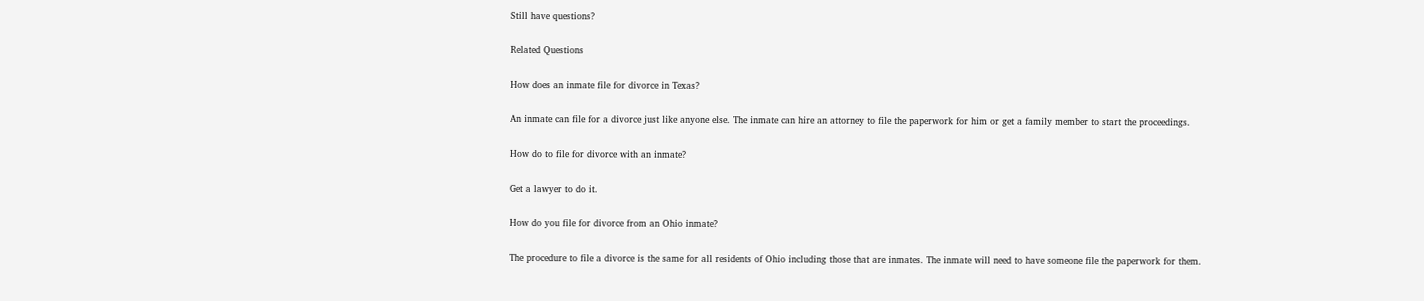Still have questions?

Related Questions

How does an inmate file for divorce in Texas?

An inmate can file for a divorce just like anyone else. The inmate can hire an attorney to file the paperwork for him or get a family member to start the proceedings.

How do to file for divorce with an inmate?

Get a lawyer to do it.

How do you file for divorce from an Ohio inmate?

The procedure to file a divorce is the same for all residents of Ohio including those that are inmates. The inmate will need to have someone file the paperwork for them.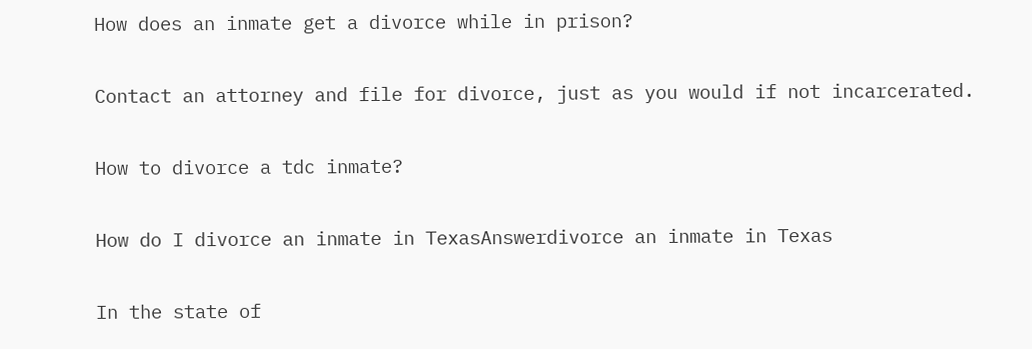How does an inmate get a divorce while in prison?

Contact an attorney and file for divorce, just as you would if not incarcerated.

How to divorce a tdc inmate?

How do I divorce an inmate in TexasAnswerdivorce an inmate in Texas

In the state of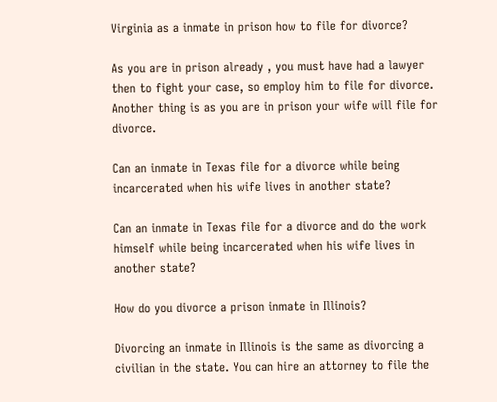Virginia as a inmate in prison how to file for divorce?

As you are in prison already , you must have had a lawyer then to fight your case, so employ him to file for divorce. Another thing is as you are in prison your wife will file for divorce.

Can an inmate in Texas file for a divorce while being incarcerated when his wife lives in another state?

Can an inmate in Texas file for a divorce and do the work himself while being incarcerated when his wife lives in another state?

How do you divorce a prison inmate in Illinois?

Divorcing an inmate in Illinois is the same as divorcing a civilian in the state. You can hire an attorney to file the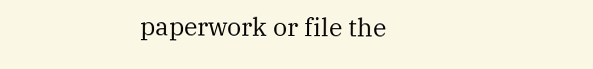paperwork or file the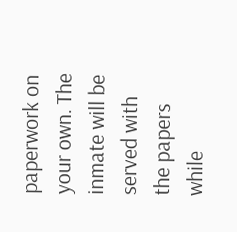paperwork on your own. The inmate will be served with the papers while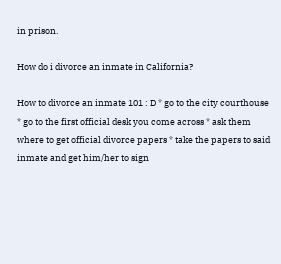in prison.

How do i divorce an inmate in California?

How to divorce an inmate 101 : D * go to the city courthouse * go to the first official desk you come across * ask them where to get official divorce papers * take the papers to said inmate and get him/her to sign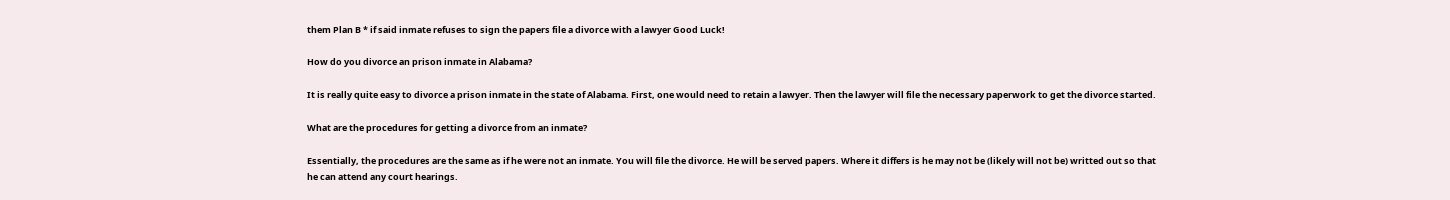them Plan B * if said inmate refuses to sign the papers file a divorce with a lawyer Good Luck!

How do you divorce an prison inmate in Alabama?

It is really quite easy to divorce a prison inmate in the state of Alabama. First, one would need to retain a lawyer. Then the lawyer will file the necessary paperwork to get the divorce started.

What are the procedures for getting a divorce from an inmate?

Essentially, the procedures are the same as if he were not an inmate. You will file the divorce. He will be served papers. Where it differs is he may not be (likely will not be) writted out so that he can attend any court hearings.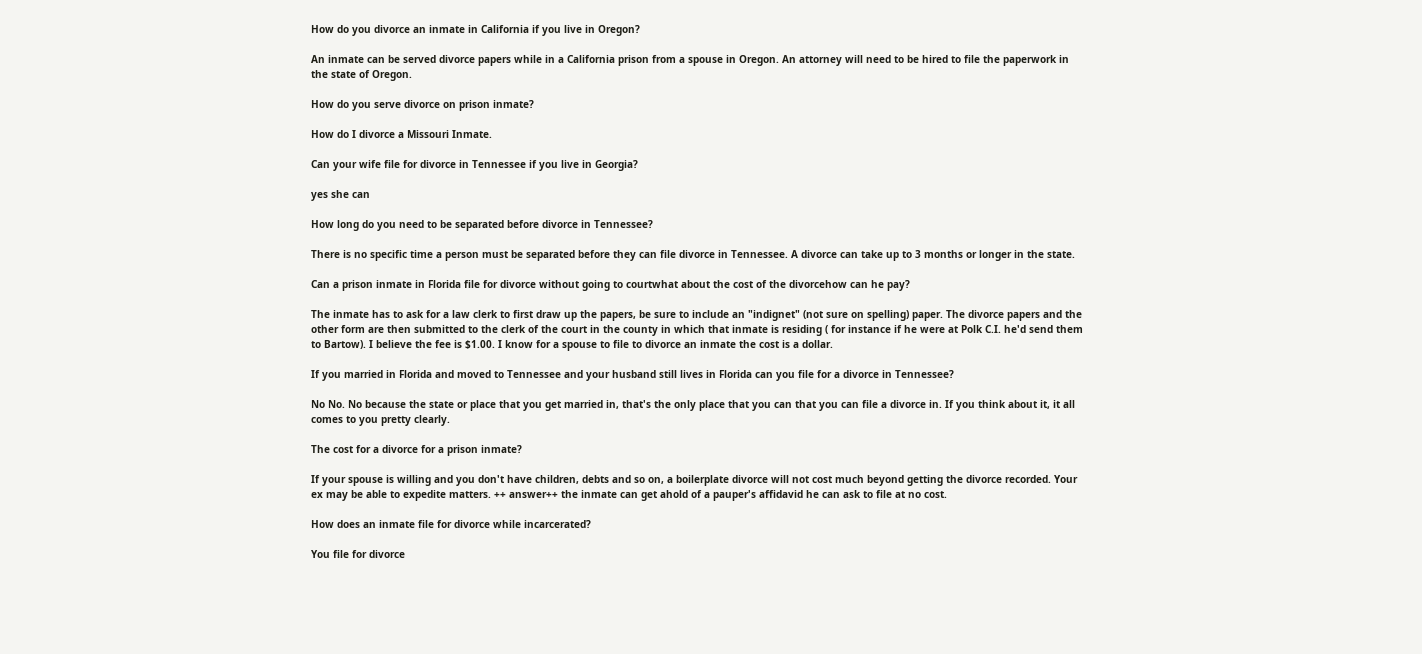How do you divorce an inmate in California if you live in Oregon?

An inmate can be served divorce papers while in a California prison from a spouse in Oregon. An attorney will need to be hired to file the paperwork in the state of Oregon.

How do you serve divorce on prison inmate?

How do I divorce a Missouri Inmate.

Can your wife file for divorce in Tennessee if you live in Georgia?

yes she can

How long do you need to be separated before divorce in Tennessee?

There is no specific time a person must be separated before they can file divorce in Tennessee. A divorce can take up to 3 months or longer in the state.

Can a prison inmate in Florida file for divorce without going to courtwhat about the cost of the divorcehow can he pay?

The inmate has to ask for a law clerk to first draw up the papers, be sure to include an "indignet" (not sure on spelling) paper. The divorce papers and the other form are then submitted to the clerk of the court in the county in which that inmate is residing ( for instance if he were at Polk C.I. he'd send them to Bartow). I believe the fee is $1.00. I know for a spouse to file to divorce an inmate the cost is a dollar.

If you married in Florida and moved to Tennessee and your husband still lives in Florida can you file for a divorce in Tennessee?

No No. No because the state or place that you get married in, that's the only place that you can that you can file a divorce in. If you think about it, it all comes to you pretty clearly.

The cost for a divorce for a prison inmate?

If your spouse is willing and you don't have children, debts and so on, a boilerplate divorce will not cost much beyond getting the divorce recorded. Your ex may be able to expedite matters. ++ answer++ the inmate can get ahold of a pauper's affidavid he can ask to file at no cost.

How does an inmate file for divorce while incarcerated?

You file for divorce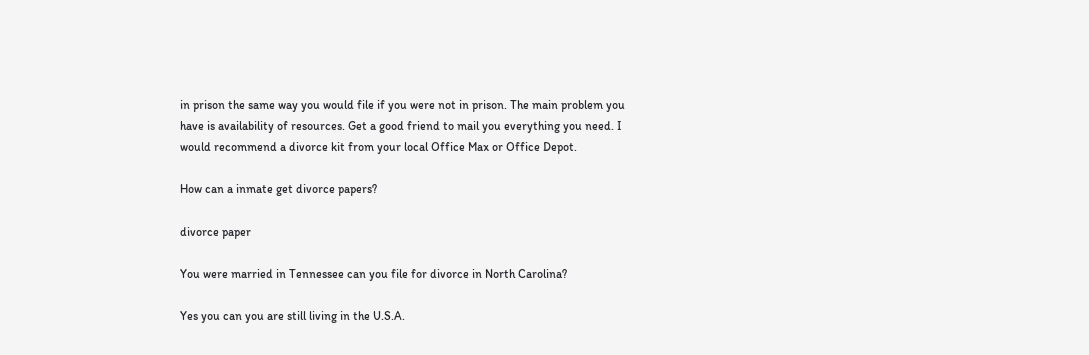in prison the same way you would file if you were not in prison. The main problem you have is availability of resources. Get a good friend to mail you everything you need. I would recommend a divorce kit from your local Office Max or Office Depot.

How can a inmate get divorce papers?

divorce paper

You were married in Tennessee can you file for divorce in North Carolina?

Yes you can you are still living in the U.S.A.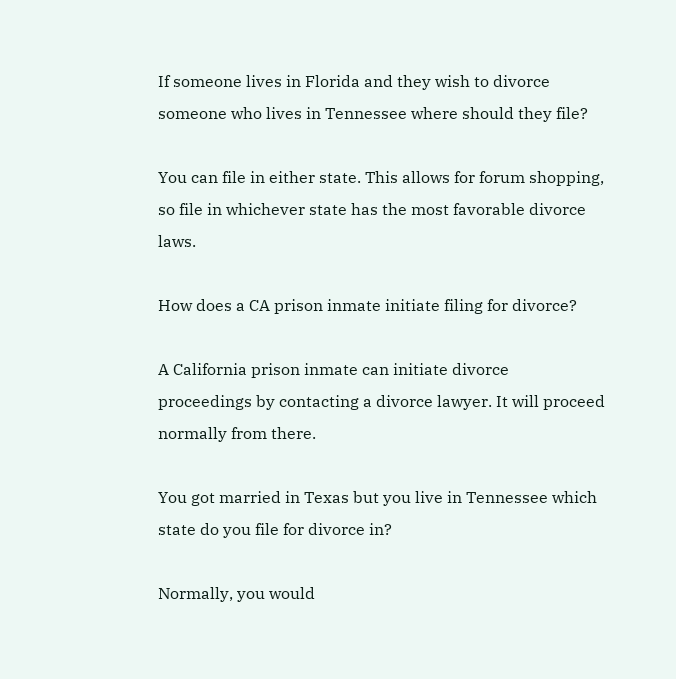If someone lives in Florida and they wish to divorce someone who lives in Tennessee where should they file?

You can file in either state. This allows for forum shopping, so file in whichever state has the most favorable divorce laws.

How does a CA prison inmate initiate filing for divorce?

A California prison inmate can initiate divorce proceedings by contacting a divorce lawyer. It will proceed normally from there.

You got married in Texas but you live in Tennessee which state do you file for divorce in?

Normally, you would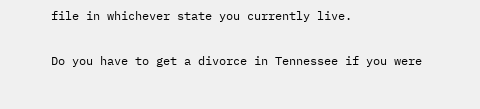file in whichever state you currently live.

Do you have to get a divorce in Tennessee if you were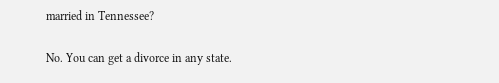married in Tennessee?

No. You can get a divorce in any state.